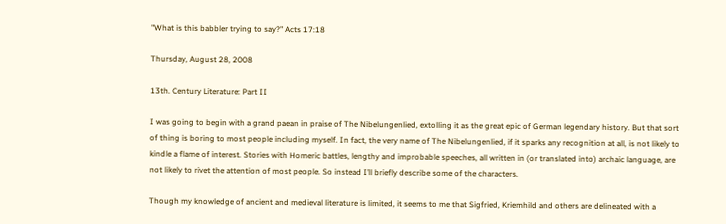"What is this babbler trying to say?" Acts 17:18

Thursday, August 28, 2008

13th. Century Literature: Part II

I was going to begin with a grand paean in praise of The Nibelungenlied, extolling it as the great epic of German legendary history. But that sort of thing is boring to most people including myself. In fact, the very name of The Nibelungenlied, if it sparks any recognition at all, is not likely to kindle a flame of interest. Stories with Homeric battles, lengthy and improbable speeches, all written in (or translated into) archaic language, are not likely to rivet the attention of most people. So instead I’ll briefly describe some of the characters.

Though my knowledge of ancient and medieval literature is limited, it seems to me that Sigfried, Kriemhild and others are delineated with a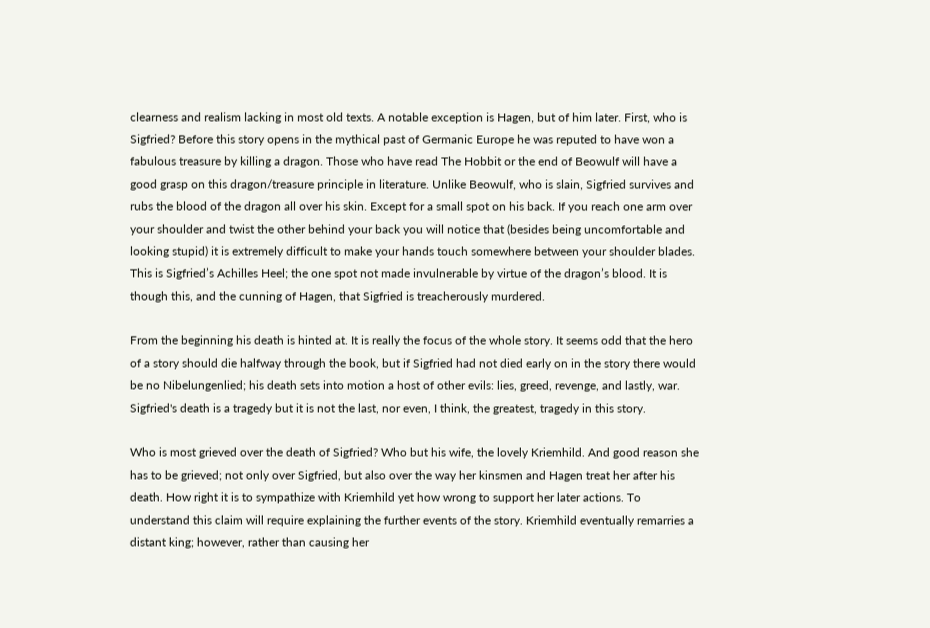clearness and realism lacking in most old texts. A notable exception is Hagen, but of him later. First, who is Sigfried? Before this story opens in the mythical past of Germanic Europe he was reputed to have won a fabulous treasure by killing a dragon. Those who have read The Hobbit or the end of Beowulf will have a good grasp on this dragon/treasure principle in literature. Unlike Beowulf, who is slain, Sigfried survives and rubs the blood of the dragon all over his skin. Except for a small spot on his back. If you reach one arm over your shoulder and twist the other behind your back you will notice that (besides being uncomfortable and looking stupid) it is extremely difficult to make your hands touch somewhere between your shoulder blades. This is Sigfried’s Achilles Heel; the one spot not made invulnerable by virtue of the dragon’s blood. It is though this, and the cunning of Hagen, that Sigfried is treacherously murdered.

From the beginning his death is hinted at. It is really the focus of the whole story. It seems odd that the hero of a story should die halfway through the book, but if Sigfried had not died early on in the story there would be no Nibelungenlied; his death sets into motion a host of other evils: lies, greed, revenge, and lastly, war. Sigfried's death is a tragedy but it is not the last, nor even, I think, the greatest, tragedy in this story.

Who is most grieved over the death of Sigfried? Who but his wife, the lovely Kriemhild. And good reason she has to be grieved; not only over Sigfried, but also over the way her kinsmen and Hagen treat her after his death. How right it is to sympathize with Kriemhild yet how wrong to support her later actions. To understand this claim will require explaining the further events of the story. Kriemhild eventually remarries a distant king; however, rather than causing her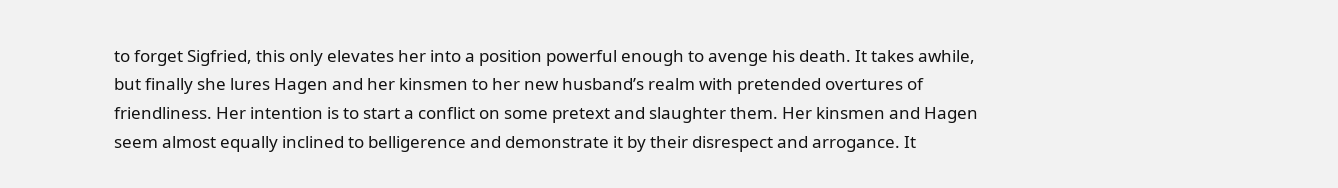to forget Sigfried, this only elevates her into a position powerful enough to avenge his death. It takes awhile, but finally she lures Hagen and her kinsmen to her new husband’s realm with pretended overtures of friendliness. Her intention is to start a conflict on some pretext and slaughter them. Her kinsmen and Hagen seem almost equally inclined to belligerence and demonstrate it by their disrespect and arrogance. It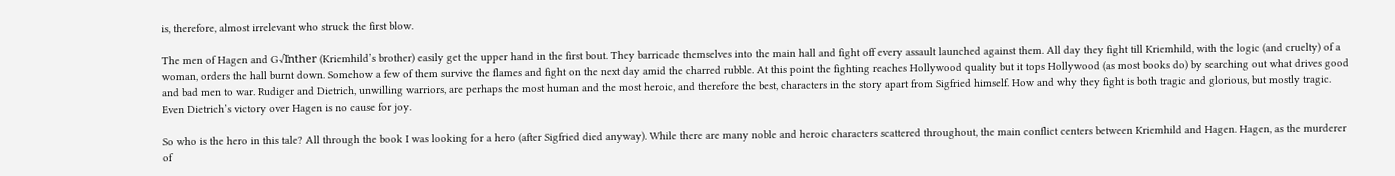is, therefore, almost irrelevant who struck the first blow.

The men of Hagen and G√ľnther (Kriemhild’s brother) easily get the upper hand in the first bout. They barricade themselves into the main hall and fight off every assault launched against them. All day they fight till Kriemhild, with the logic (and cruelty) of a woman, orders the hall burnt down. Somehow a few of them survive the flames and fight on the next day amid the charred rubble. At this point the fighting reaches Hollywood quality but it tops Hollywood (as most books do) by searching out what drives good and bad men to war. Rudiger and Dietrich, unwilling warriors, are perhaps the most human and the most heroic, and therefore the best, characters in the story apart from Sigfried himself. How and why they fight is both tragic and glorious, but mostly tragic. Even Dietrich’s victory over Hagen is no cause for joy.

So who is the hero in this tale? All through the book I was looking for a hero (after Sigfried died anyway). While there are many noble and heroic characters scattered throughout, the main conflict centers between Kriemhild and Hagen. Hagen, as the murderer of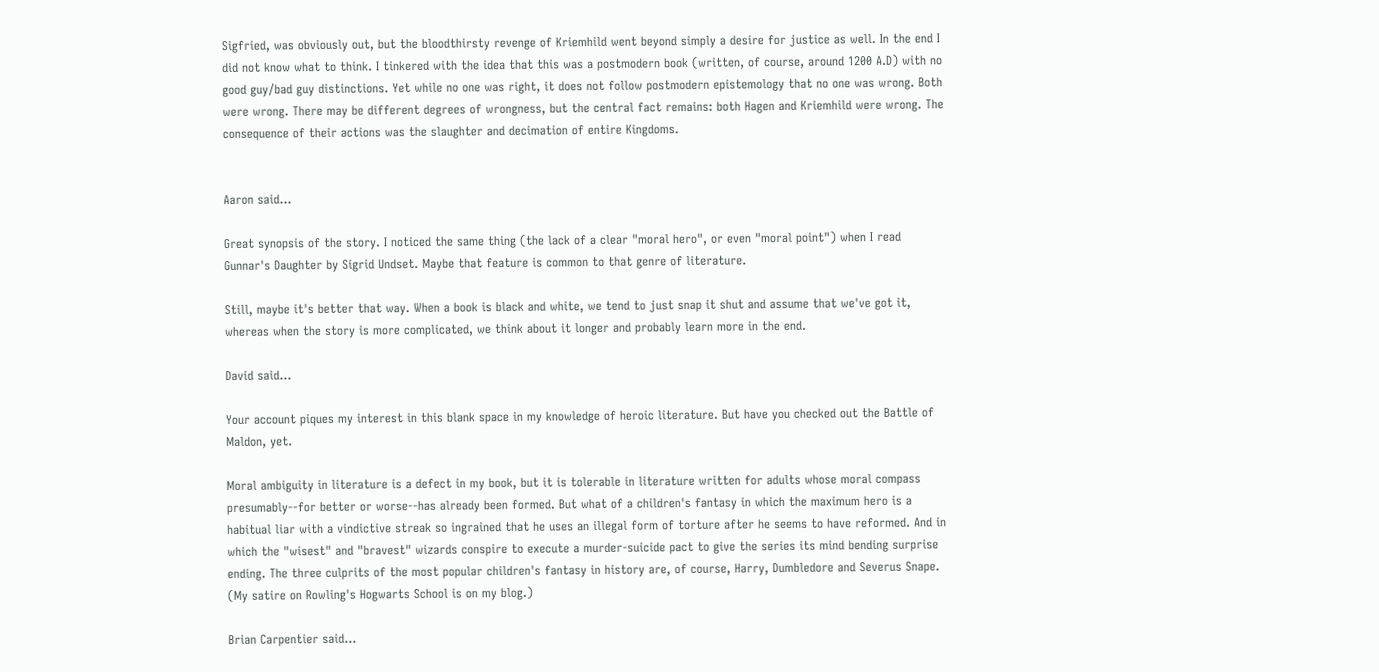Sigfried, was obviously out, but the bloodthirsty revenge of Kriemhild went beyond simply a desire for justice as well. In the end I did not know what to think. I tinkered with the idea that this was a postmodern book (written, of course, around 1200 A.D) with no good guy/bad guy distinctions. Yet while no one was right, it does not follow postmodern epistemology that no one was wrong. Both were wrong. There may be different degrees of wrongness, but the central fact remains: both Hagen and Kriemhild were wrong. The consequence of their actions was the slaughter and decimation of entire Kingdoms.


Aaron said...

Great synopsis of the story. I noticed the same thing (the lack of a clear "moral hero", or even "moral point") when I read Gunnar's Daughter by Sigrid Undset. Maybe that feature is common to that genre of literature.

Still, maybe it's better that way. When a book is black and white, we tend to just snap it shut and assume that we've got it, whereas when the story is more complicated, we think about it longer and probably learn more in the end.

David said...

Your account piques my interest in this blank space in my knowledge of heroic literature. But have you checked out the Battle of Maldon, yet.

Moral ambiguity in literature is a defect in my book, but it is tolerable in literature written for adults whose moral compass presumably--for better or worse--has already been formed. But what of a children's fantasy in which the maximum hero is a habitual liar with a vindictive streak so ingrained that he uses an illegal form of torture after he seems to have reformed. And in which the "wisest" and "bravest" wizards conspire to execute a murder-suicide pact to give the series its mind bending surprise ending. The three culprits of the most popular children's fantasy in history are, of course, Harry, Dumbledore and Severus Snape. (My satire on Rowling's Hogwarts School is on my blog.)

Brian Carpentier said...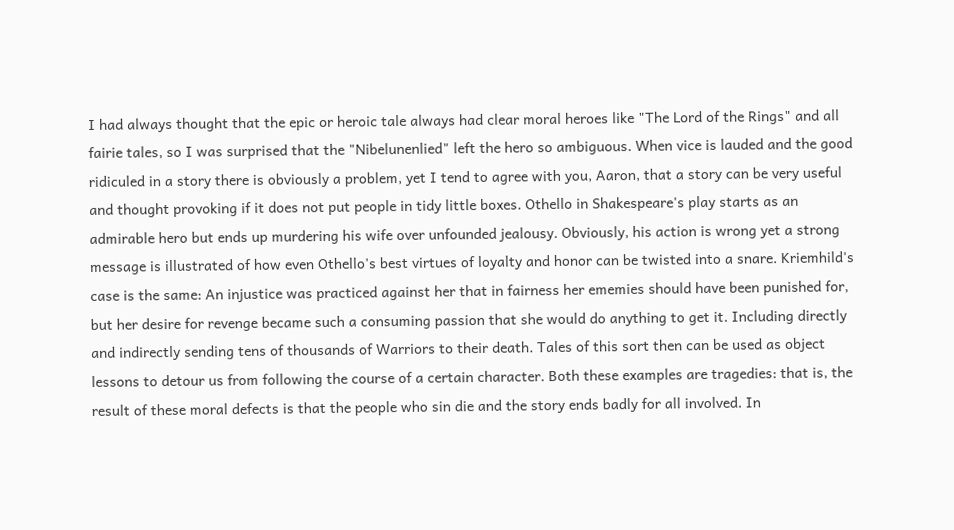I had always thought that the epic or heroic tale always had clear moral heroes like "The Lord of the Rings" and all fairie tales, so I was surprised that the "Nibelunenlied" left the hero so ambiguous. When vice is lauded and the good ridiculed in a story there is obviously a problem, yet I tend to agree with you, Aaron, that a story can be very useful and thought provoking if it does not put people in tidy little boxes. Othello in Shakespeare's play starts as an admirable hero but ends up murdering his wife over unfounded jealousy. Obviously, his action is wrong yet a strong message is illustrated of how even Othello's best virtues of loyalty and honor can be twisted into a snare. Kriemhild's case is the same: An injustice was practiced against her that in fairness her ememies should have been punished for, but her desire for revenge became such a consuming passion that she would do anything to get it. Including directly and indirectly sending tens of thousands of Warriors to their death. Tales of this sort then can be used as object lessons to detour us from following the course of a certain character. Both these examples are tragedies: that is, the result of these moral defects is that the people who sin die and the story ends badly for all involved. In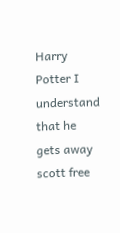Harry Potter I understand that he gets away scott free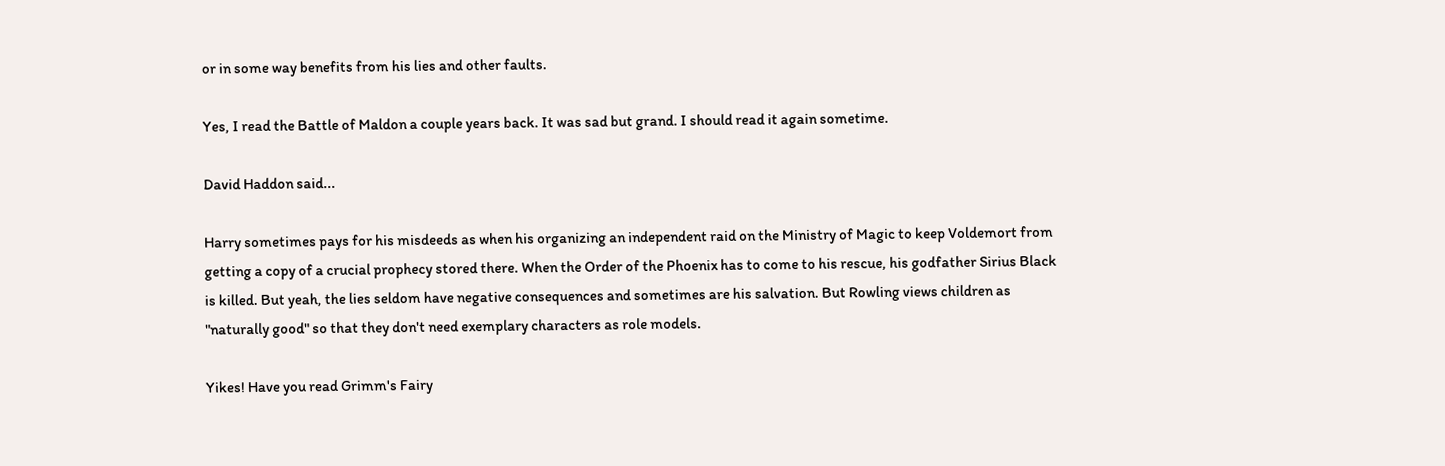or in some way benefits from his lies and other faults.

Yes, I read the Battle of Maldon a couple years back. It was sad but grand. I should read it again sometime.

David Haddon said...

Harry sometimes pays for his misdeeds as when his organizing an independent raid on the Ministry of Magic to keep Voldemort from getting a copy of a crucial prophecy stored there. When the Order of the Phoenix has to come to his rescue, his godfather Sirius Black is killed. But yeah, the lies seldom have negative consequences and sometimes are his salvation. But Rowling views children as "naturally good" so that they don't need exemplary characters as role models.

Yikes! Have you read Grimm's Fairy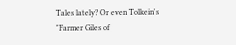Tales lately? Or even Tolkein's "Farmer Giles of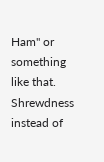Ham" or something like that. Shrewdness instead of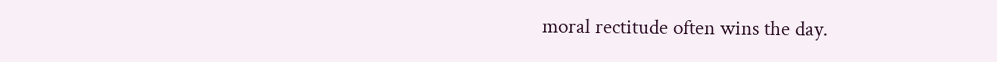moral rectitude often wins the day.